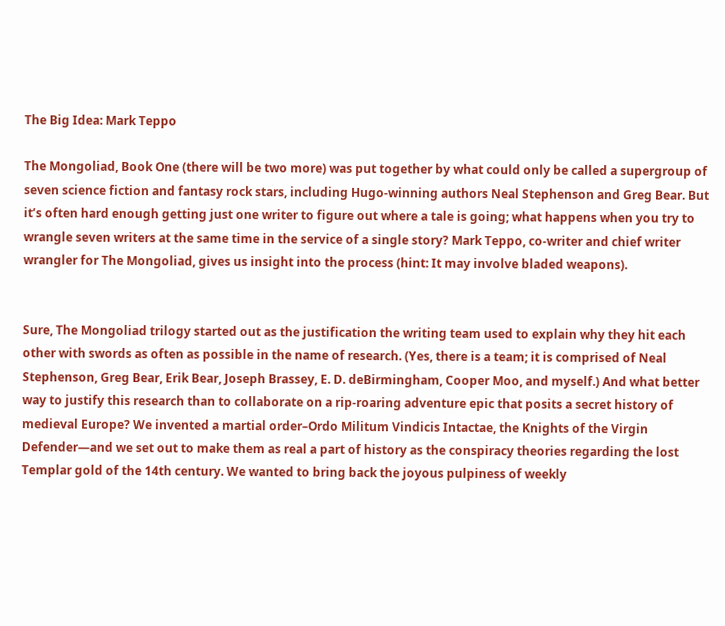The Big Idea: Mark Teppo

The Mongoliad, Book One (there will be two more) was put together by what could only be called a supergroup of seven science fiction and fantasy rock stars, including Hugo-winning authors Neal Stephenson and Greg Bear. But it’s often hard enough getting just one writer to figure out where a tale is going; what happens when you try to wrangle seven writers at the same time in the service of a single story? Mark Teppo, co-writer and chief writer wrangler for The Mongoliad, gives us insight into the process (hint: It may involve bladed weapons).


Sure, The Mongoliad trilogy started out as the justification the writing team used to explain why they hit each other with swords as often as possible in the name of research. (Yes, there is a team; it is comprised of Neal Stephenson, Greg Bear, Erik Bear, Joseph Brassey, E. D. deBirmingham, Cooper Moo, and myself.) And what better way to justify this research than to collaborate on a rip-roaring adventure epic that posits a secret history of medieval Europe? We invented a martial order–Ordo Militum Vindicis Intactae, the Knights of the Virgin Defender—and we set out to make them as real a part of history as the conspiracy theories regarding the lost Templar gold of the 14th century. We wanted to bring back the joyous pulpiness of weekly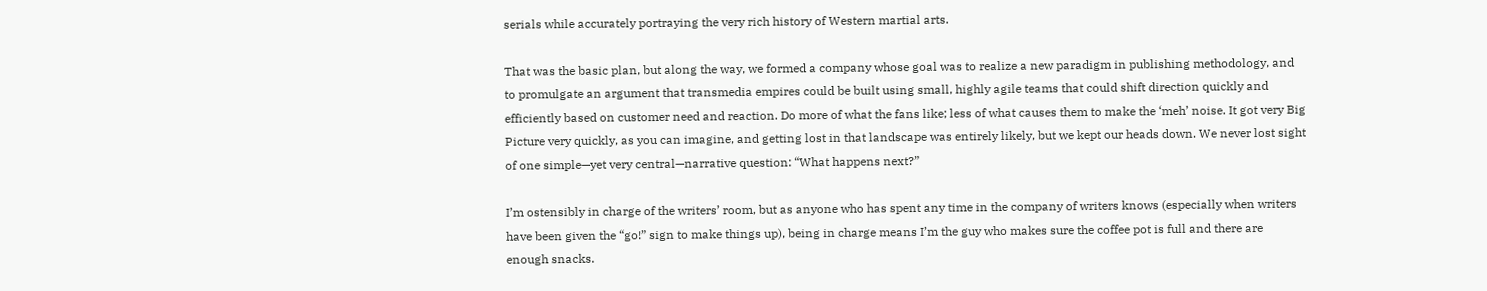serials while accurately portraying the very rich history of Western martial arts.

That was the basic plan, but along the way, we formed a company whose goal was to realize a new paradigm in publishing methodology, and to promulgate an argument that transmedia empires could be built using small, highly agile teams that could shift direction quickly and efficiently based on customer need and reaction. Do more of what the fans like; less of what causes them to make the ‘meh’ noise. It got very Big Picture very quickly, as you can imagine, and getting lost in that landscape was entirely likely, but we kept our heads down. We never lost sight of one simple—yet very central—narrative question: “What happens next?”

I’m ostensibly in charge of the writers’ room, but as anyone who has spent any time in the company of writers knows (especially when writers have been given the “go!” sign to make things up), being in charge means I’m the guy who makes sure the coffee pot is full and there are enough snacks.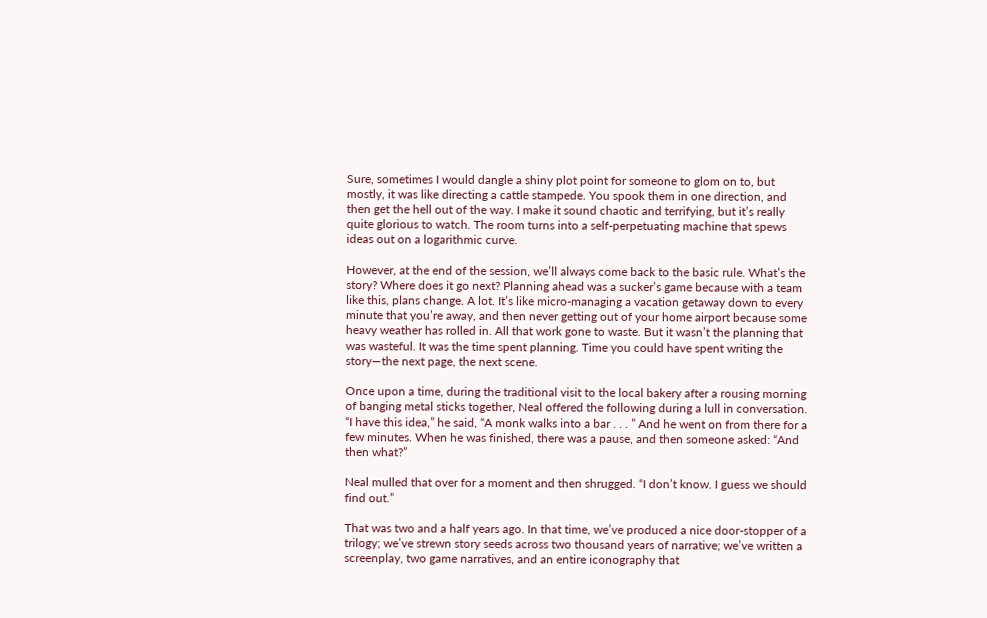Sure, sometimes I would dangle a shiny plot point for someone to glom on to, but mostly, it was like directing a cattle stampede. You spook them in one direction, and then get the hell out of the way. I make it sound chaotic and terrifying, but it’s really quite glorious to watch. The room turns into a self-perpetuating machine that spews ideas out on a logarithmic curve.

However, at the end of the session, we’ll always come back to the basic rule. What’s the story? Where does it go next? Planning ahead was a sucker’s game because with a team like this, plans change. A lot. It’s like micro-managing a vacation getaway down to every minute that you’re away, and then never getting out of your home airport because some heavy weather has rolled in. All that work gone to waste. But it wasn’t the planning that was wasteful. It was the time spent planning. Time you could have spent writing the story—the next page, the next scene.

Once upon a time, during the traditional visit to the local bakery after a rousing morning of banging metal sticks together, Neal offered the following during a lull in conversation. “I have this idea,” he said, “A monk walks into a bar . . . ” And he went on from there for a few minutes. When he was finished, there was a pause, and then someone asked: “And then what?”

Neal mulled that over for a moment and then shrugged. “I don’t know. I guess we should find out.”

That was two and a half years ago. In that time, we’ve produced a nice door-stopper of a trilogy; we’ve strewn story seeds across two thousand years of narrative; we’ve written a screenplay, two game narratives, and an entire iconography that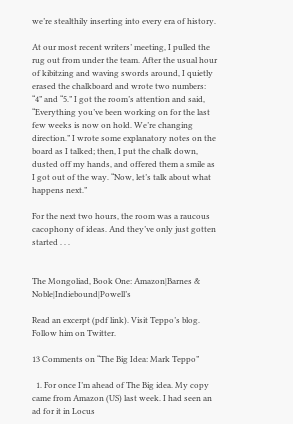we’re stealthily inserting into every era of history.

At our most recent writers’ meeting, I pulled the rug out from under the team. After the usual hour of kibitzing and waving swords around, I quietly erased the chalkboard and wrote two numbers: “4” and “5.” I got the room’s attention and said, “Everything you’ve been working on for the last few weeks is now on hold. We’re changing direction.” I wrote some explanatory notes on the board as I talked; then, I put the chalk down, dusted off my hands, and offered them a smile as I got out of the way. “Now, let’s talk about what happens next.”

For the next two hours, the room was a raucous cacophony of ideas. And they’ve only just gotten started . . .


The Mongoliad, Book One: Amazon|Barnes & Noble|Indiebound|Powell’s

Read an excerpt (pdf link). Visit Teppo’s blog. Follow him on Twitter.

13 Comments on “The Big Idea: Mark Teppo”

  1. For once I’m ahead of The Big idea. My copy came from Amazon (US) last week. I had seen an ad for it in Locus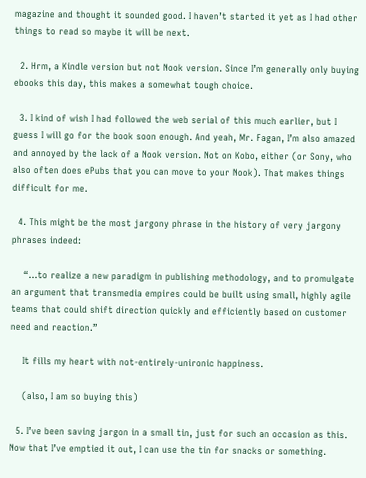magazine and thought it sounded good. I haven’t started it yet as I had other things to read so maybe it will be next.

  2. Hrm, a Kindle version but not Nook version. Since I’m generally only buying ebooks this day, this makes a somewhat tough choice.

  3. I kind of wish I had followed the web serial of this much earlier, but I guess I will go for the book soon enough. And yeah, Mr. Fagan, I’m also amazed and annoyed by the lack of a Nook version. Not on Kobo, either (or Sony, who also often does ePubs that you can move to your Nook). That makes things difficult for me.

  4. This might be the most jargony phrase in the history of very jargony phrases indeed:

    “…to realize a new paradigm in publishing methodology, and to promulgate an argument that transmedia empires could be built using small, highly agile teams that could shift direction quickly and efficiently based on customer need and reaction.”

    It fills my heart with not-entirely-unironic happiness.

    (also, I am so buying this)

  5. I’ve been saving jargon in a small tin, just for such an occasion as this. Now that I’ve emptied it out, I can use the tin for snacks or something.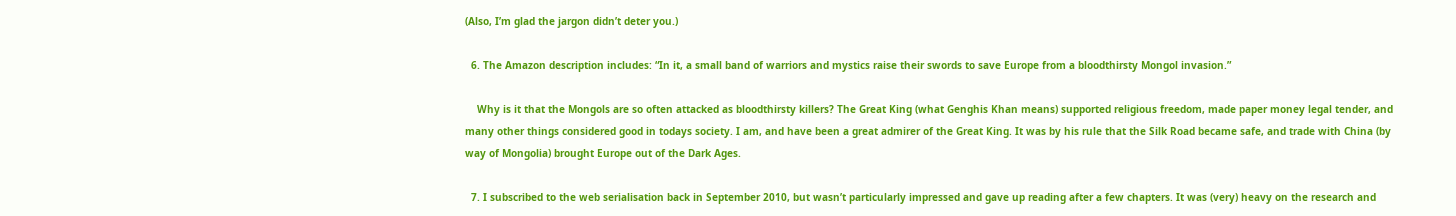(Also, I’m glad the jargon didn’t deter you.)

  6. The Amazon description includes: “In it, a small band of warriors and mystics raise their swords to save Europe from a bloodthirsty Mongol invasion.”

    Why is it that the Mongols are so often attacked as bloodthirsty killers? The Great King (what Genghis Khan means) supported religious freedom, made paper money legal tender, and many other things considered good in todays society. I am, and have been a great admirer of the Great King. It was by his rule that the Silk Road became safe, and trade with China (by way of Mongolia) brought Europe out of the Dark Ages.

  7. I subscribed to the web serialisation back in September 2010, but wasn’t particularly impressed and gave up reading after a few chapters. It was (very) heavy on the research and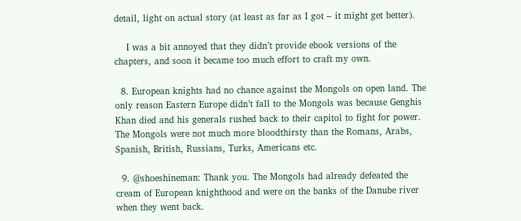detail, light on actual story (at least as far as I got – it might get better).

    I was a bit annoyed that they didn’t provide ebook versions of the chapters, and soon it became too much effort to craft my own.

  8. European knights had no chance against the Mongols on open land. The only reason Eastern Europe didn’t fall to the Mongols was because Genghis Khan died and his generals rushed back to their capitol to fight for power. The Mongols were not much more bloodthirsty than the Romans, Arabs, Spanish, British, Russians, Turks, Americans etc.

  9. @shoeshineman: Thank you. The Mongols had already defeated the cream of European knighthood and were on the banks of the Danube river when they went back.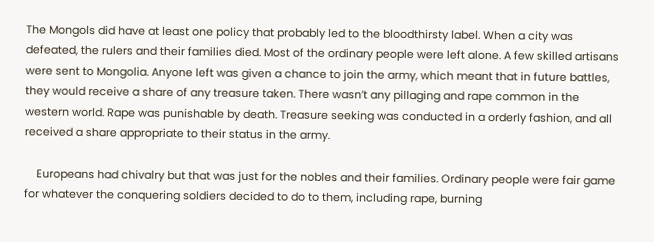The Mongols did have at least one policy that probably led to the bloodthirsty label. When a city was defeated, the rulers and their families died. Most of the ordinary people were left alone. A few skilled artisans were sent to Mongolia. Anyone left was given a chance to join the army, which meant that in future battles, they would receive a share of any treasure taken. There wasn’t any pillaging and rape common in the western world. Rape was punishable by death. Treasure seeking was conducted in a orderly fashion, and all received a share appropriate to their status in the army.

    Europeans had chivalry but that was just for the nobles and their families. Ordinary people were fair game for whatever the conquering soldiers decided to do to them, including rape, burning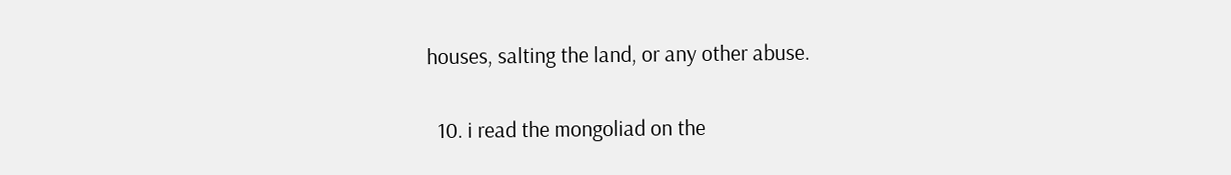houses, salting the land, or any other abuse.

  10. i read the mongoliad on the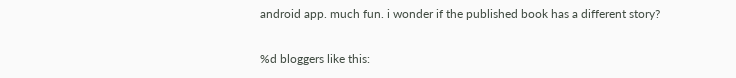android app. much fun. i wonder if the published book has a different story?

%d bloggers like this: